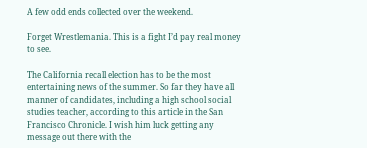A few odd ends collected over the weekend.

Forget Wrestlemania. This is a fight I’d pay real money to see.

The California recall election has to be the most entertaining news of the summer. So far they have all manner of candidates, including a high school social studies teacher, according to this article in the San Francisco Chronicle. I wish him luck getting any message out there with the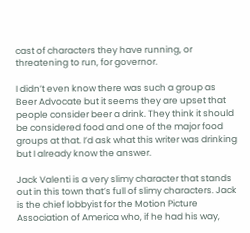cast of characters they have running, or threatening to run, for governor.

I didn’t even know there was such a group as Beer Advocate but it seems they are upset that people consider beer a drink. They think it should be considered food and one of the major food groups at that. I’d ask what this writer was drinking but I already know the answer.

Jack Valenti is a very slimy character that stands out in this town that’s full of slimy characters. Jack is the chief lobbyist for the Motion Picture Association of America who, if he had his way,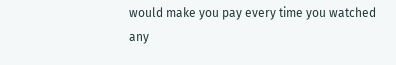would make you pay every time you watched any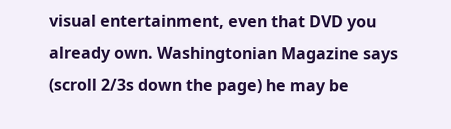visual entertainment, even that DVD you already own. Washingtonian Magazine says (scroll 2/3s down the page) he may be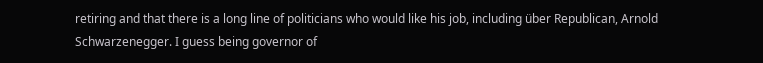retiring and that there is a long line of politicians who would like his job, including über Republican, Arnold Schwarzenegger. I guess being governor of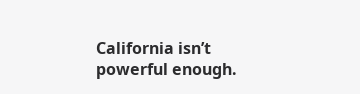California isn’t powerful enough.